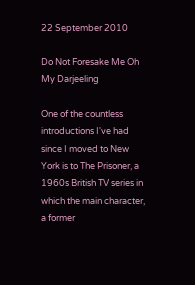22 September 2010

Do Not Foresake Me Oh My Darjeeling

One of the countless introductions I've had since I moved to New York is to The Prisoner, a 1960s British TV series in which the main character, a former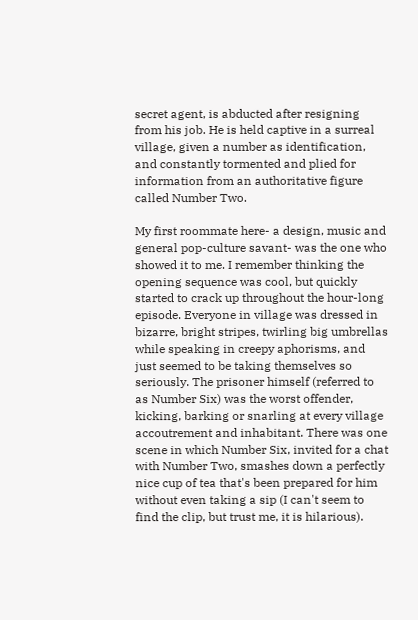secret agent, is abducted after resigning from his job. He is held captive in a surreal village, given a number as identification, and constantly tormented and plied for information from an authoritative figure called Number Two.

My first roommate here- a design, music and general pop-culture savant- was the one who showed it to me. I remember thinking the opening sequence was cool, but quickly started to crack up throughout the hour-long episode. Everyone in village was dressed in bizarre, bright stripes, twirling big umbrellas while speaking in creepy aphorisms, and just seemed to be taking themselves so seriously. The prisoner himself (referred to as Number Six) was the worst offender, kicking, barking or snarling at every village accoutrement and inhabitant. There was one scene in which Number Six, invited for a chat with Number Two, smashes down a perfectly nice cup of tea that's been prepared for him without even taking a sip (I can't seem to find the clip, but trust me, it is hilarious).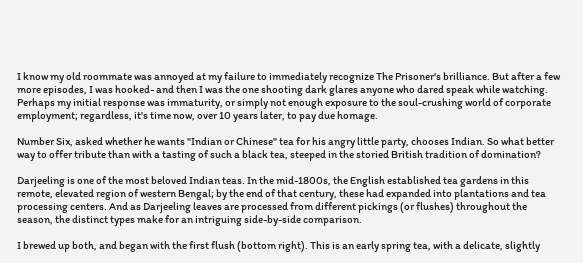I know my old roommate was annoyed at my failure to immediately recognize The Prisoner's brilliance. But after a few more episodes, I was hooked- and then I was the one shooting dark glares anyone who dared speak while watching. Perhaps my initial response was immaturity, or simply not enough exposure to the soul-crushing world of corporate employment; regardless, it's time now, over 10 years later, to pay due homage.

Number Six, asked whether he wants "Indian or Chinese" tea for his angry little party, chooses Indian. So what better way to offer tribute than with a tasting of such a black tea, steeped in the storied British tradition of domination?

Darjeeling is one of the most beloved Indian teas. In the mid-1800s, the English established tea gardens in this remote, elevated region of western Bengal; by the end of that century, these had expanded into plantations and tea processing centers. And as Darjeeling leaves are processed from different pickings (or flushes) throughout the season, the distinct types make for an intriguing side-by-side comparison.

I brewed up both, and began with the first flush (bottom right). This is an early spring tea, with a delicate, slightly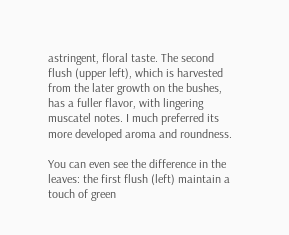astringent, floral taste. The second flush (upper left), which is harvested from the later growth on the bushes, has a fuller flavor, with lingering muscatel notes. I much preferred its more developed aroma and roundness.

You can even see the difference in the leaves: the first flush (left) maintain a touch of green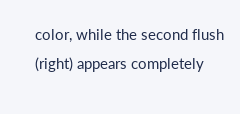color, while the second flush (right) appears completely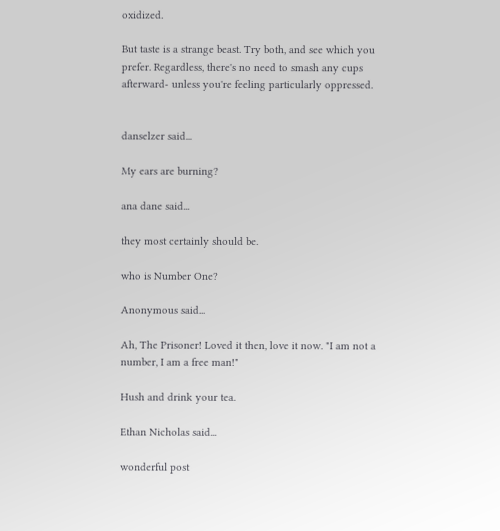oxidized.

But taste is a strange beast. Try both, and see which you prefer. Regardless, there's no need to smash any cups afterward- unless you're feeling particularly oppressed.


danselzer said...

My ears are burning?

ana dane said...

they most certainly should be.

who is Number One?

Anonymous said...

Ah, The Prisoner! Loved it then, love it now. "I am not a number, I am a free man!"

Hush and drink your tea.

Ethan Nicholas said...

wonderful post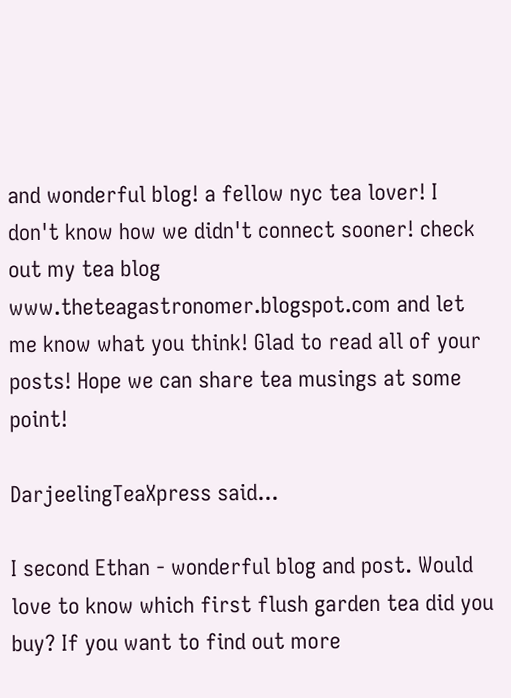and wonderful blog! a fellow nyc tea lover! I don't know how we didn't connect sooner! check out my tea blog www.theteagastronomer.blogspot.com and let me know what you think! Glad to read all of your posts! Hope we can share tea musings at some point!

DarjeelingTeaXpress said...

I second Ethan - wonderful blog and post. Would love to know which first flush garden tea did you buy? If you want to find out more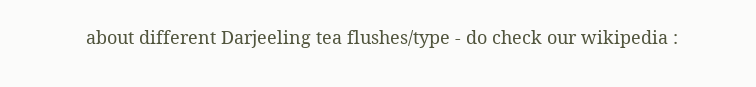about different Darjeeling tea flushes/type - do check our wikipedia :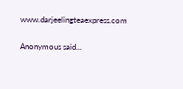www.darjeelingteaexpress.com

Anonymous said...